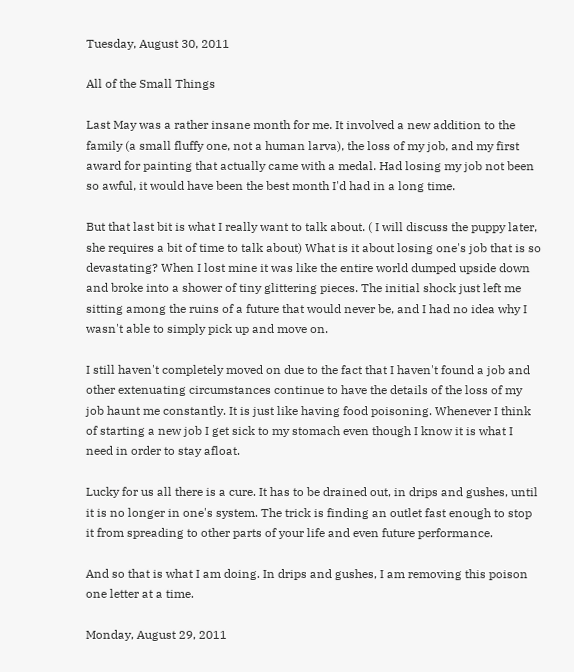Tuesday, August 30, 2011

All of the Small Things

Last May was a rather insane month for me. It involved a new addition to the family (a small fluffy one, not a human larva), the loss of my job, and my first award for painting that actually came with a medal. Had losing my job not been so awful, it would have been the best month I'd had in a long time.

But that last bit is what I really want to talk about. ( I will discuss the puppy later, she requires a bit of time to talk about) What is it about losing one's job that is so devastating? When I lost mine it was like the entire world dumped upside down and broke into a shower of tiny glittering pieces. The initial shock just left me sitting among the ruins of a future that would never be, and I had no idea why I wasn't able to simply pick up and move on.

I still haven't completely moved on due to the fact that I haven't found a job and other extenuating circumstances continue to have the details of the loss of my job haunt me constantly. It is just like having food poisoning. Whenever I think of starting a new job I get sick to my stomach even though I know it is what I need in order to stay afloat.

Lucky for us all there is a cure. It has to be drained out, in drips and gushes, until it is no longer in one's system. The trick is finding an outlet fast enough to stop it from spreading to other parts of your life and even future performance.

And so that is what I am doing. In drips and gushes, I am removing this poison one letter at a time.

Monday, August 29, 2011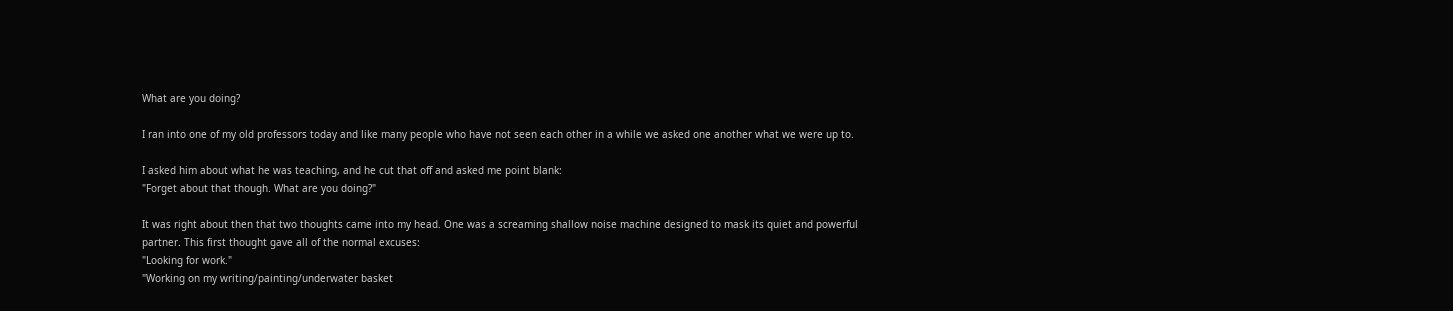What are you doing?

I ran into one of my old professors today and like many people who have not seen each other in a while we asked one another what we were up to.

I asked him about what he was teaching, and he cut that off and asked me point blank:
"Forget about that though. What are you doing?"

It was right about then that two thoughts came into my head. One was a screaming shallow noise machine designed to mask its quiet and powerful partner. This first thought gave all of the normal excuses:
"Looking for work."
"Working on my writing/painting/underwater basket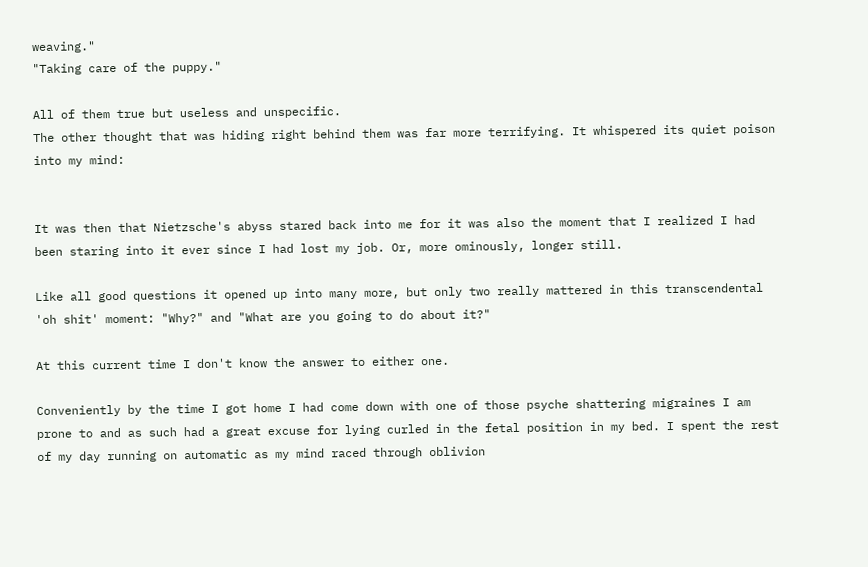weaving."
"Taking care of the puppy."

All of them true but useless and unspecific.
The other thought that was hiding right behind them was far more terrifying. It whispered its quiet poison into my mind:


It was then that Nietzsche's abyss stared back into me for it was also the moment that I realized I had been staring into it ever since I had lost my job. Or, more ominously, longer still.

Like all good questions it opened up into many more, but only two really mattered in this transcendental 'oh shit' moment: "Why?" and "What are you going to do about it?"

At this current time I don't know the answer to either one.

Conveniently by the time I got home I had come down with one of those psyche shattering migraines I am prone to and as such had a great excuse for lying curled in the fetal position in my bed. I spent the rest of my day running on automatic as my mind raced through oblivion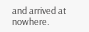and arrived at nowhere.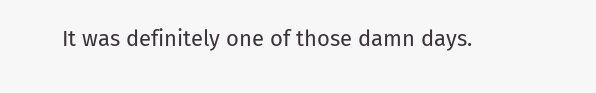It was definitely one of those damn days.